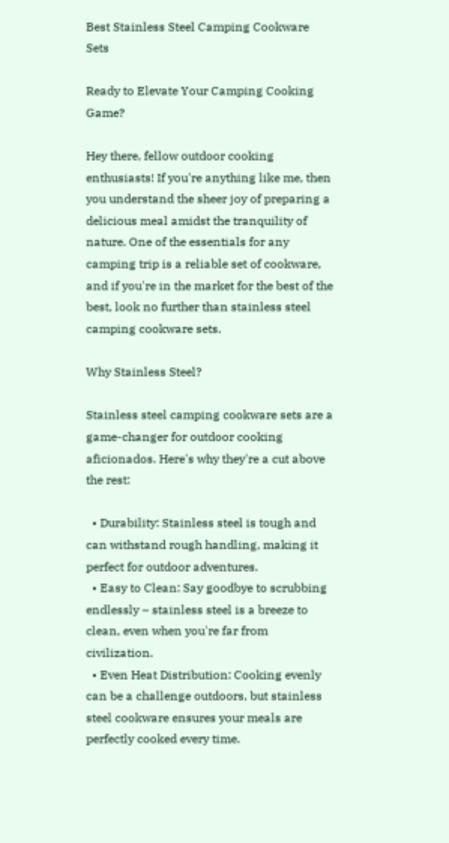Best Stainless Steel Camping Cookware Sets

Ready to Elevate Your Camping Cooking Game?

Hey there, fellow outdoor cooking enthusiasts! If you're anything like me, then you understand the sheer joy of preparing a delicious meal amidst the tranquility of nature. One of the essentials for any camping trip is a reliable set of cookware, and if you're in the market for the best of the best, look no further than stainless steel camping cookware sets.

Why Stainless Steel?

Stainless steel camping cookware sets are a game-changer for outdoor cooking aficionados. Here's why they're a cut above the rest:

  • Durability: Stainless steel is tough and can withstand rough handling, making it perfect for outdoor adventures.
  • Easy to Clean: Say goodbye to scrubbing endlessly – stainless steel is a breeze to clean, even when you're far from civilization.
  • Even Heat Distribution: Cooking evenly can be a challenge outdoors, but stainless steel cookware ensures your meals are perfectly cooked every time.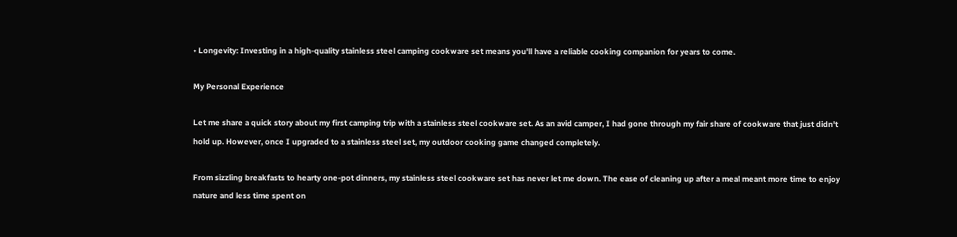• Longevity: Investing in a high-quality stainless steel camping cookware set means you'll have a reliable cooking companion for years to come.

My Personal Experience

Let me share a quick story about my first camping trip with a stainless steel cookware set. As an avid camper, I had gone through my fair share of cookware that just didn't hold up. However, once I upgraded to a stainless steel set, my outdoor cooking game changed completely.

From sizzling breakfasts to hearty one-pot dinners, my stainless steel cookware set has never let me down. The ease of cleaning up after a meal meant more time to enjoy nature and less time spent on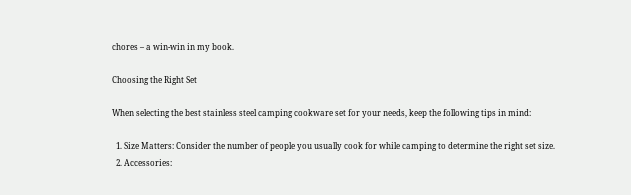chores – a win-win in my book.

Choosing the Right Set

When selecting the best stainless steel camping cookware set for your needs, keep the following tips in mind:

  1. Size Matters: Consider the number of people you usually cook for while camping to determine the right set size.
  2. Accessories: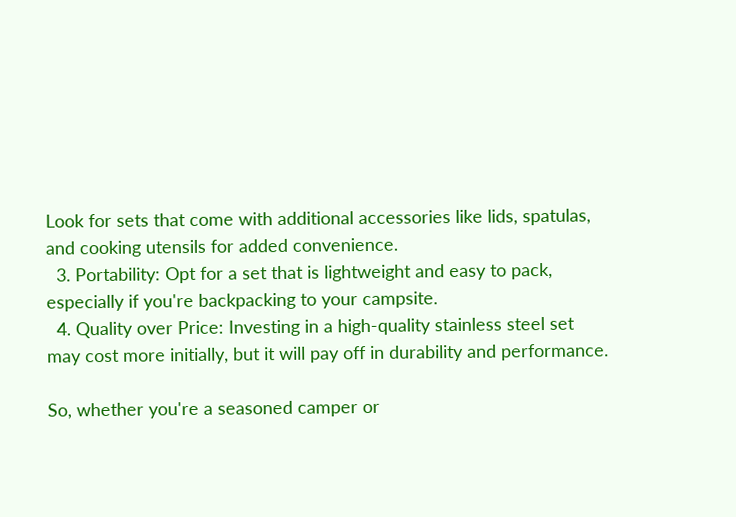Look for sets that come with additional accessories like lids, spatulas, and cooking utensils for added convenience.
  3. Portability: Opt for a set that is lightweight and easy to pack, especially if you're backpacking to your campsite.
  4. Quality over Price: Investing in a high-quality stainless steel set may cost more initially, but it will pay off in durability and performance.

So, whether you're a seasoned camper or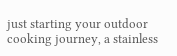just starting your outdoor cooking journey, a stainless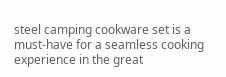steel camping cookware set is a must-have for a seamless cooking experience in the great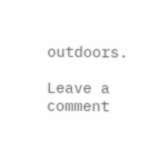outdoors.

Leave a comment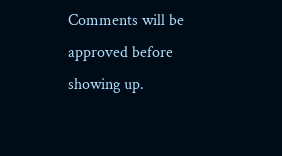Comments will be approved before showing up.